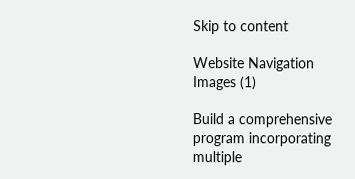Skip to content

Website Navigation Images (1)

Build a comprehensive program incorporating multiple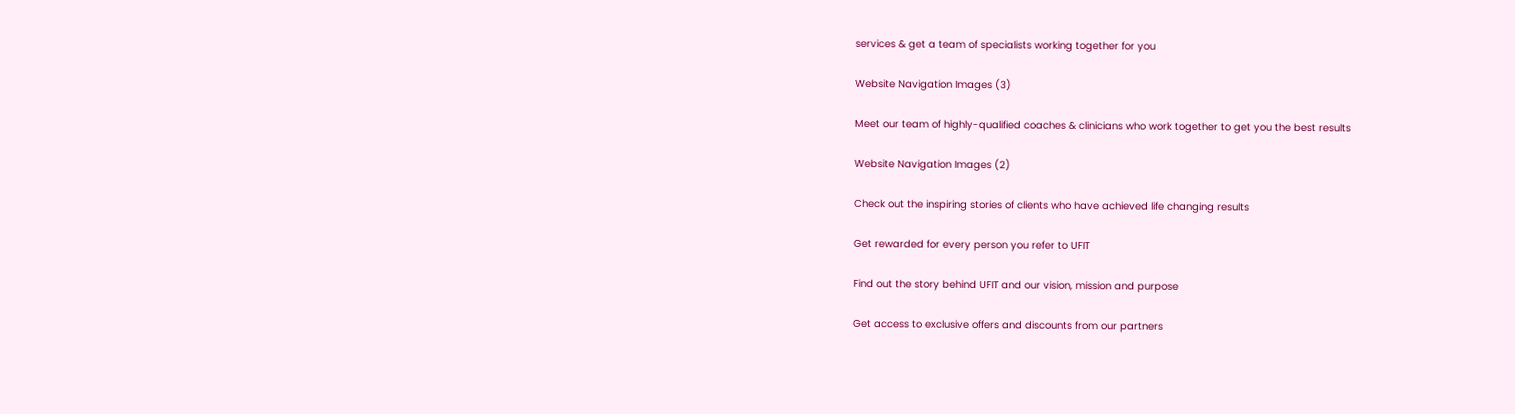services & get a team of specialists working together for you

Website Navigation Images (3)

Meet our team of highly-qualified coaches & clinicians who work together to get you the best results

Website Navigation Images (2)

Check out the inspiring stories of clients who have achieved life changing results

Get rewarded for every person you refer to UFIT

Find out the story behind UFIT and our vision, mission and purpose

Get access to exclusive offers and discounts from our partners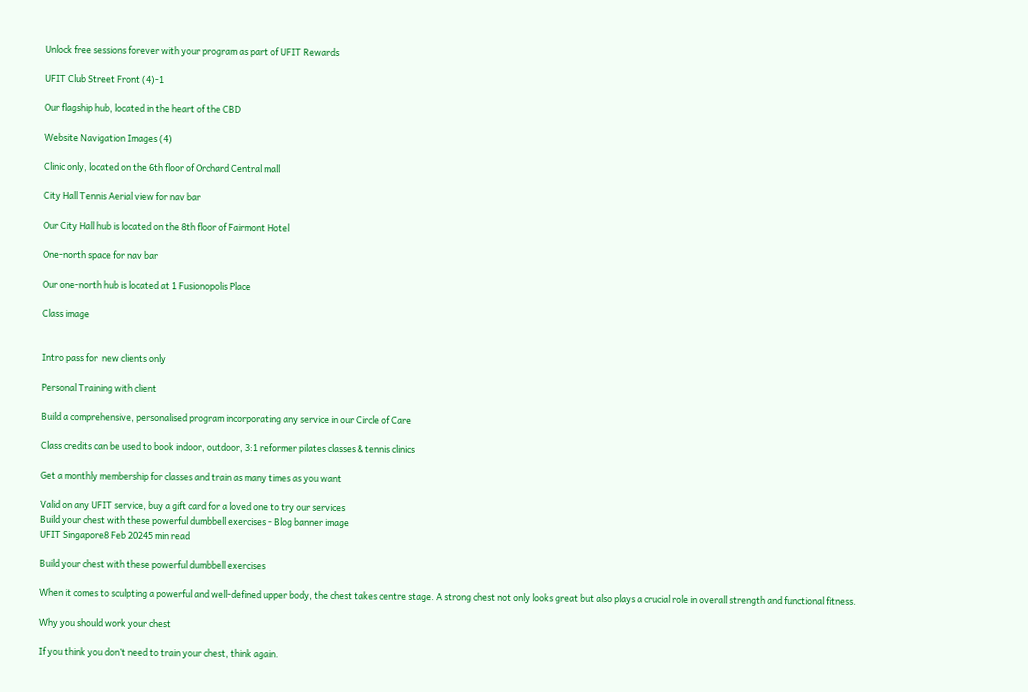Unlock free sessions forever with your program as part of UFIT Rewards

UFIT Club Street Front (4)-1

Our flagship hub, located in the heart of the CBD

Website Navigation Images (4)

Clinic only, located on the 6th floor of Orchard Central mall

City Hall Tennis Aerial view for nav bar

Our City Hall hub is located on the 8th floor of Fairmont Hotel

One-north space for nav bar

Our one-north hub is located at 1 Fusionopolis Place

Class image


Intro pass for  new clients only

Personal Training with client

Build a comprehensive, personalised program incorporating any service in our Circle of Care

Class credits can be used to book indoor, outdoor, 3:1 reformer pilates classes & tennis clinics

Get a monthly membership for classes and train as many times as you want

Valid on any UFIT service, buy a gift card for a loved one to try our services
Build your chest with these powerful dumbbell exercises - Blog banner image
UFIT Singapore8 Feb 20245 min read

Build your chest with these powerful dumbbell exercises

When it comes to sculpting a powerful and well-defined upper body, the chest takes centre stage. A strong chest not only looks great but also plays a crucial role in overall strength and functional fitness.

Why you should work your chest

If you think you don’t need to train your chest, think again.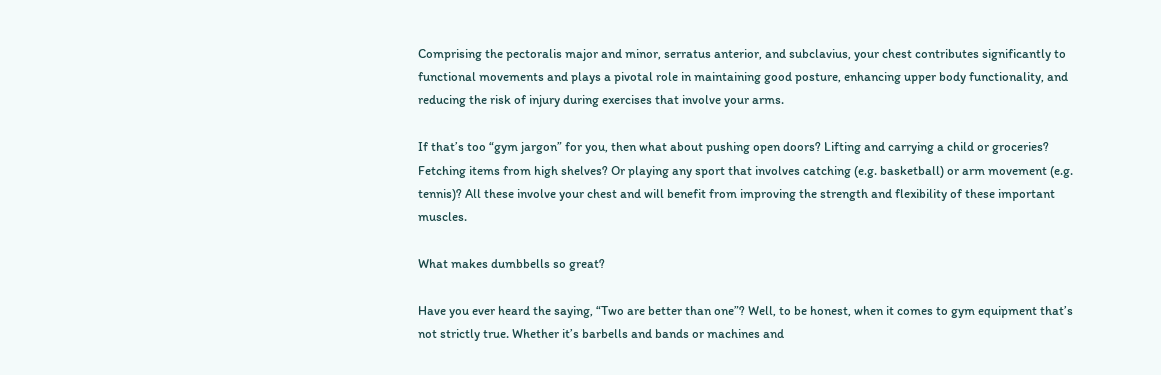Comprising the pectoralis major and minor, serratus anterior, and subclavius, your chest contributes significantly to functional movements and plays a pivotal role in maintaining good posture, enhancing upper body functionality, and reducing the risk of injury during exercises that involve your arms.

If that’s too “gym jargon” for you, then what about pushing open doors? Lifting and carrying a child or groceries? Fetching items from high shelves? Or playing any sport that involves catching (e.g. basketball) or arm movement (e.g. tennis)? All these involve your chest and will benefit from improving the strength and flexibility of these important muscles.

What makes dumbbells so great?

Have you ever heard the saying, “Two are better than one”? Well, to be honest, when it comes to gym equipment that’s not strictly true. Whether it’s barbells and bands or machines and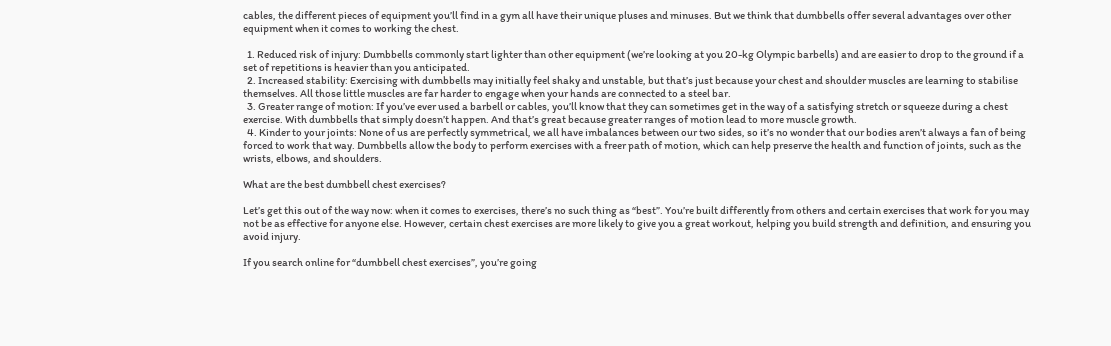cables, the different pieces of equipment you’ll find in a gym all have their unique pluses and minuses. But we think that dumbbells offer several advantages over other equipment when it comes to working the chest.

  1. Reduced risk of injury: Dumbbells commonly start lighter than other equipment (we’re looking at you 20-kg Olympic barbells) and are easier to drop to the ground if a set of repetitions is heavier than you anticipated.
  2. Increased stability: Exercising with dumbbells may initially feel shaky and unstable, but that’s just because your chest and shoulder muscles are learning to stabilise themselves. All those little muscles are far harder to engage when your hands are connected to a steel bar.
  3. Greater range of motion: If you’ve ever used a barbell or cables, you’ll know that they can sometimes get in the way of a satisfying stretch or squeeze during a chest exercise. With dumbbells that simply doesn’t happen. And that’s great because greater ranges of motion lead to more muscle growth.
  4. Kinder to your joints: None of us are perfectly symmetrical, we all have imbalances between our two sides, so it’s no wonder that our bodies aren’t always a fan of being forced to work that way. Dumbbells allow the body to perform exercises with a freer path of motion, which can help preserve the health and function of joints, such as the wrists, elbows, and shoulders.

What are the best dumbbell chest exercises?

Let’s get this out of the way now: when it comes to exercises, there’s no such thing as “best”. You’re built differently from others and certain exercises that work for you may not be as effective for anyone else. However, certain chest exercises are more likely to give you a great workout, helping you build strength and definition, and ensuring you avoid injury.

If you search online for “dumbbell chest exercises”, you’re going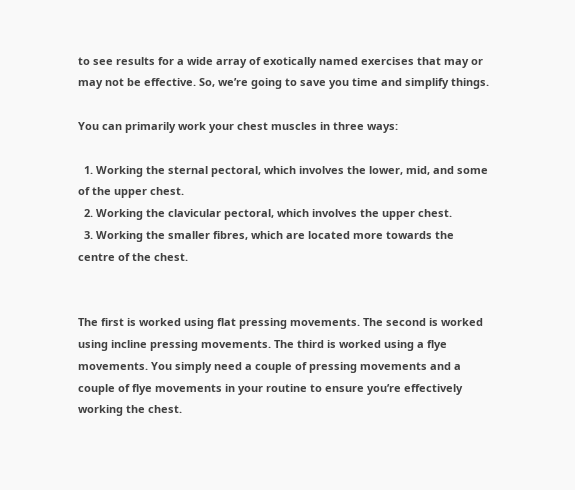to see results for a wide array of exotically named exercises that may or may not be effective. So, we’re going to save you time and simplify things.

You can primarily work your chest muscles in three ways:

  1. Working the sternal pectoral, which involves the lower, mid, and some of the upper chest.
  2. Working the clavicular pectoral, which involves the upper chest.
  3. Working the smaller fibres, which are located more towards the centre of the chest.


The first is worked using flat pressing movements. The second is worked using incline pressing movements. The third is worked using a flye movements. You simply need a couple of pressing movements and a couple of flye movements in your routine to ensure you’re effectively working the chest.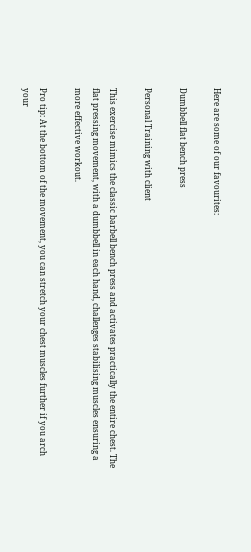Here are some of our favourites:

Dumbbell flat bench press

Personal Training with client

This exercise mimics the classic barbell bench press and activates practically the entire chest. The flat pressing movement, with a dumbbell in each hand, challenges stabilising muscles ensuring a more effective workout.

Pro tip: At the bottom of the movement, you can stretch your chest muscles further if you arch your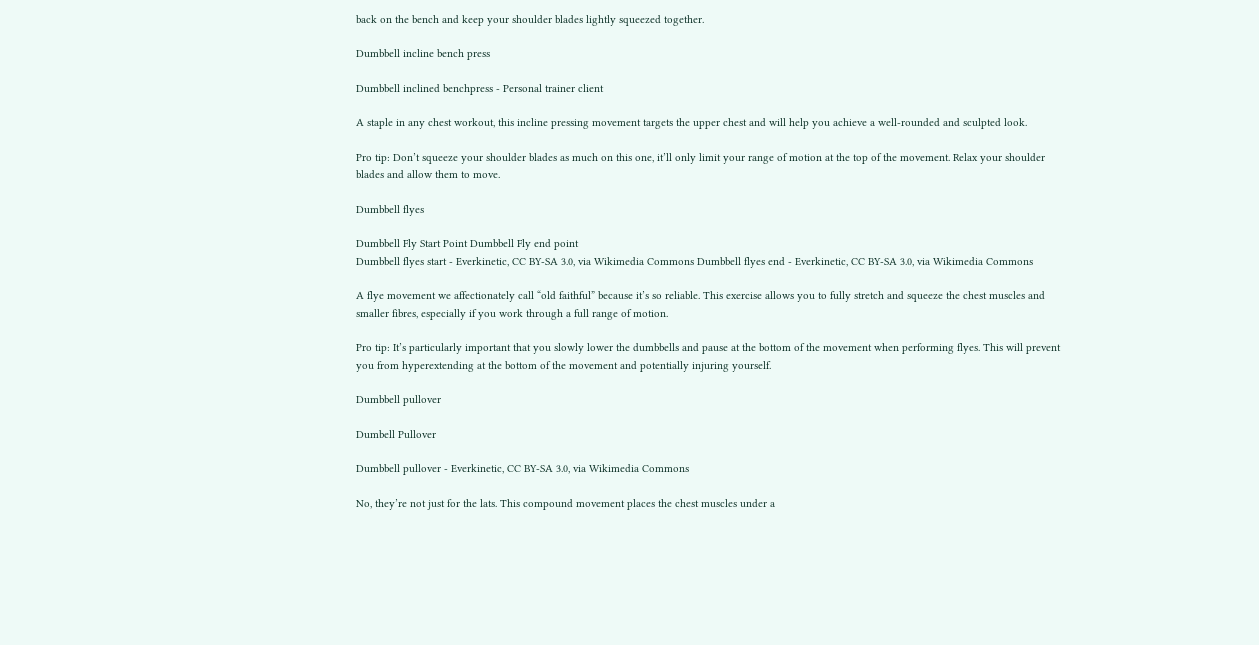back on the bench and keep your shoulder blades lightly squeezed together.

Dumbbell incline bench press

Dumbbell inclined benchpress - Personal trainer client

A staple in any chest workout, this incline pressing movement targets the upper chest and will help you achieve a well-rounded and sculpted look.

Pro tip: Don’t squeeze your shoulder blades as much on this one, it’ll only limit your range of motion at the top of the movement. Relax your shoulder blades and allow them to move.

Dumbbell flyes

Dumbbell Fly Start Point Dumbbell Fly end point
Dumbbell flyes start - Everkinetic, CC BY-SA 3.0, via Wikimedia Commons Dumbbell flyes end - Everkinetic, CC BY-SA 3.0, via Wikimedia Commons

A flye movement we affectionately call “old faithful” because it’s so reliable. This exercise allows you to fully stretch and squeeze the chest muscles and smaller fibres, especially if you work through a full range of motion.

Pro tip: It’s particularly important that you slowly lower the dumbbells and pause at the bottom of the movement when performing flyes. This will prevent you from hyperextending at the bottom of the movement and potentially injuring yourself.

Dumbbell pullover

Dumbell Pullover

Dumbbell pullover - Everkinetic, CC BY-SA 3.0, via Wikimedia Commons

No, they’re not just for the lats. This compound movement places the chest muscles under a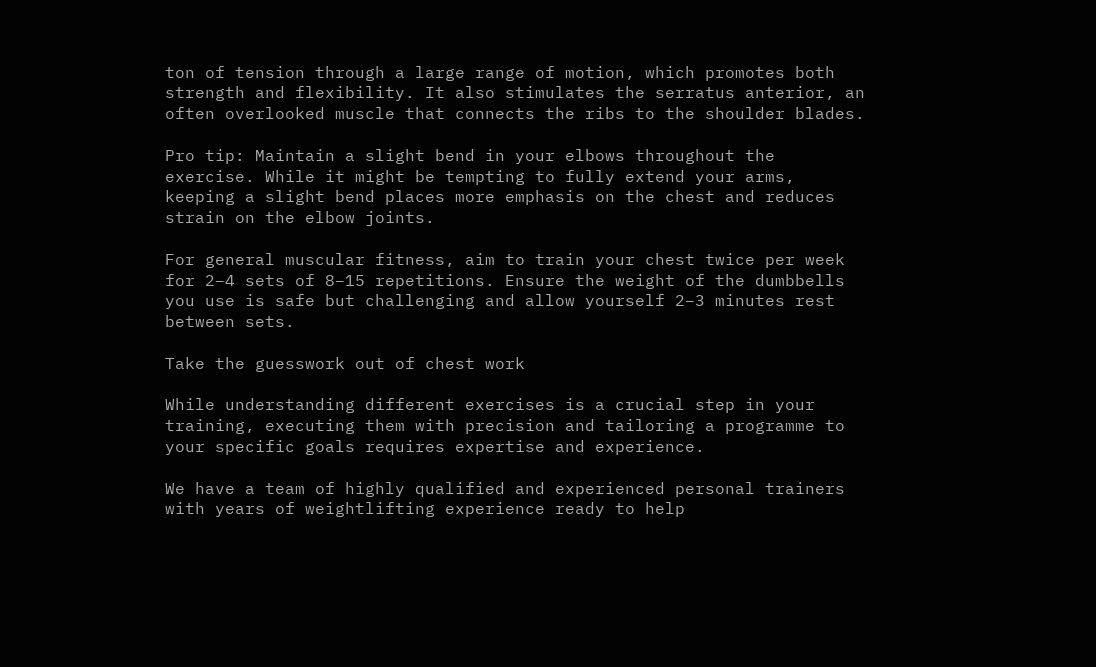ton of tension through a large range of motion, which promotes both strength and flexibility. It also stimulates the serratus anterior, an often overlooked muscle that connects the ribs to the shoulder blades.

Pro tip: Maintain a slight bend in your elbows throughout the exercise. While it might be tempting to fully extend your arms, keeping a slight bend places more emphasis on the chest and reduces strain on the elbow joints.

For general muscular fitness, aim to train your chest twice per week for 2–4 sets of 8–15 repetitions. Ensure the weight of the dumbbells you use is safe but challenging and allow yourself 2–3 minutes rest between sets.

Take the guesswork out of chest work

While understanding different exercises is a crucial step in your training, executing them with precision and tailoring a programme to your specific goals requires expertise and experience.

We have a team of highly qualified and experienced personal trainers with years of weightlifting experience ready to help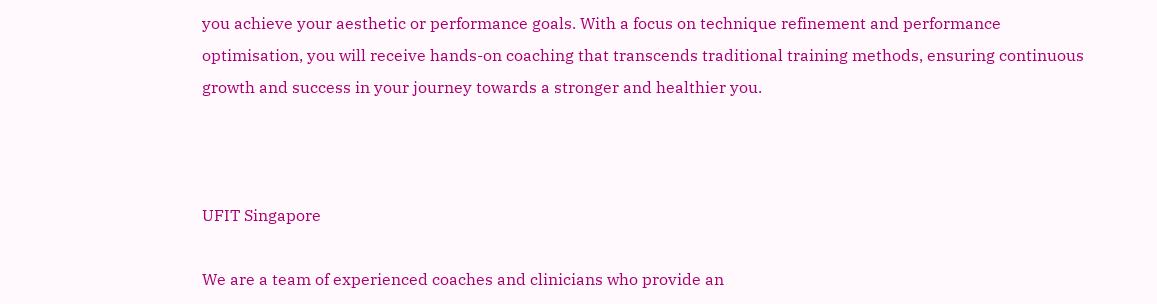you achieve your aesthetic or performance goals. With a focus on technique refinement and performance optimisation, you will receive hands-on coaching that transcends traditional training methods, ensuring continuous growth and success in your journey towards a stronger and healthier you.



UFIT Singapore

We are a team of experienced coaches and clinicians who provide an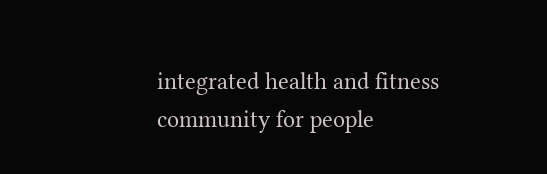integrated health and fitness community for people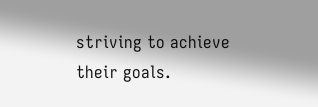striving to achieve their goals.